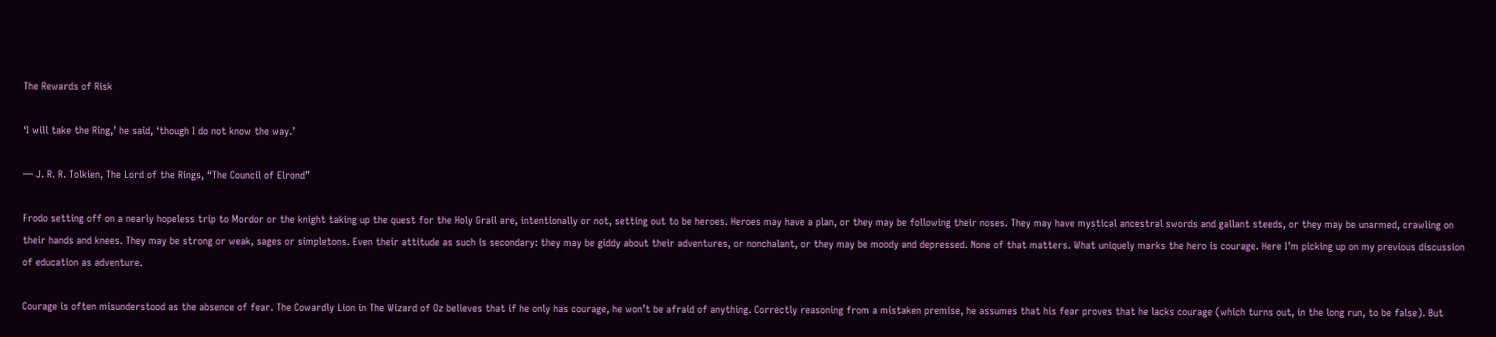The Rewards of Risk

‘I will take the Ring,’ he said, ‘though I do not know the way.’

— J. R. R. Tolkien, The Lord of the Rings, “The Council of Elrond”

Frodo setting off on a nearly hopeless trip to Mordor or the knight taking up the quest for the Holy Grail are, intentionally or not, setting out to be heroes. Heroes may have a plan, or they may be following their noses. They may have mystical ancestral swords and gallant steeds, or they may be unarmed, crawling on their hands and knees. They may be strong or weak, sages or simpletons. Even their attitude as such is secondary: they may be giddy about their adventures, or nonchalant, or they may be moody and depressed. None of that matters. What uniquely marks the hero is courage. Here I’m picking up on my previous discussion of education as adventure.

Courage is often misunderstood as the absence of fear. The Cowardly Lion in The Wizard of Oz believes that if he only has courage, he won’t be afraid of anything. Correctly reasoning from a mistaken premise, he assumes that his fear proves that he lacks courage (which turns out, in the long run, to be false). But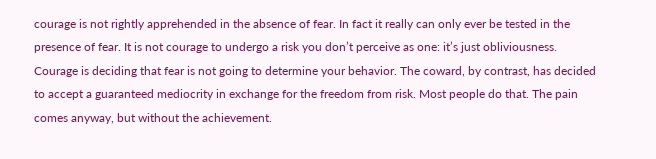courage is not rightly apprehended in the absence of fear. In fact it really can only ever be tested in the presence of fear. It is not courage to undergo a risk you don’t perceive as one: it’s just obliviousness. Courage is deciding that fear is not going to determine your behavior. The coward, by contrast, has decided to accept a guaranteed mediocrity in exchange for the freedom from risk. Most people do that. The pain comes anyway, but without the achievement.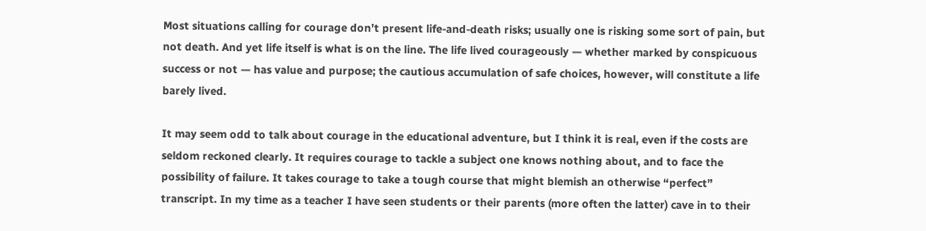Most situations calling for courage don’t present life-and-death risks; usually one is risking some sort of pain, but not death. And yet life itself is what is on the line. The life lived courageously — whether marked by conspicuous success or not — has value and purpose; the cautious accumulation of safe choices, however, will constitute a life barely lived.

It may seem odd to talk about courage in the educational adventure, but I think it is real, even if the costs are seldom reckoned clearly. It requires courage to tackle a subject one knows nothing about, and to face the possibility of failure. It takes courage to take a tough course that might blemish an otherwise “perfect” transcript. In my time as a teacher I have seen students or their parents (more often the latter) cave in to their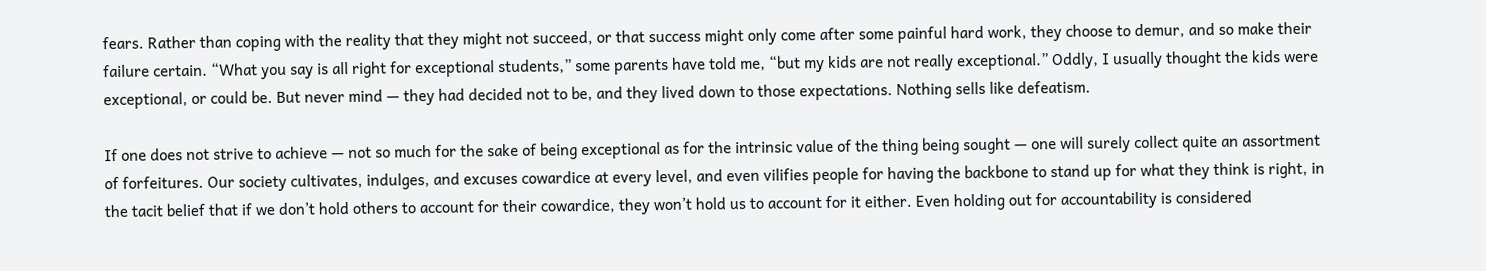fears. Rather than coping with the reality that they might not succeed, or that success might only come after some painful hard work, they choose to demur, and so make their failure certain. “What you say is all right for exceptional students,” some parents have told me, “but my kids are not really exceptional.” Oddly, I usually thought the kids were exceptional, or could be. But never mind — they had decided not to be, and they lived down to those expectations. Nothing sells like defeatism.

If one does not strive to achieve — not so much for the sake of being exceptional as for the intrinsic value of the thing being sought — one will surely collect quite an assortment of forfeitures. Our society cultivates, indulges, and excuses cowardice at every level, and even vilifies people for having the backbone to stand up for what they think is right, in the tacit belief that if we don’t hold others to account for their cowardice, they won’t hold us to account for it either. Even holding out for accountability is considered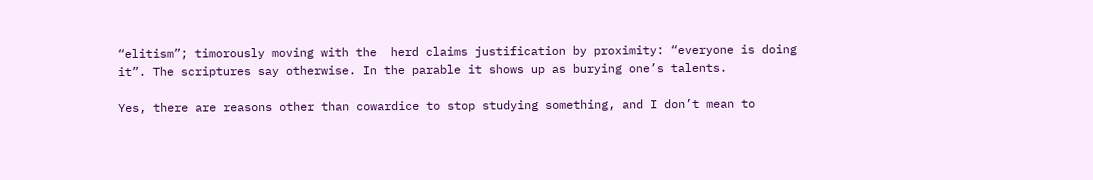“elitism”; timorously moving with the  herd claims justification by proximity: “everyone is doing it”. The scriptures say otherwise. In the parable it shows up as burying one’s talents.

Yes, there are reasons other than cowardice to stop studying something, and I don’t mean to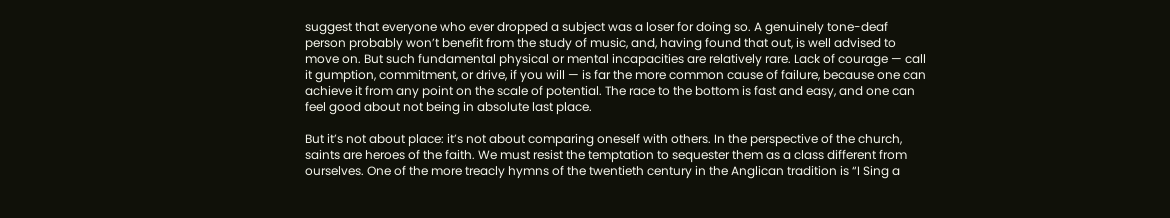suggest that everyone who ever dropped a subject was a loser for doing so. A genuinely tone-deaf person probably won’t benefit from the study of music, and, having found that out, is well advised to move on. But such fundamental physical or mental incapacities are relatively rare. Lack of courage — call it gumption, commitment, or drive, if you will — is far the more common cause of failure, because one can achieve it from any point on the scale of potential. The race to the bottom is fast and easy, and one can feel good about not being in absolute last place.

But it’s not about place: it’s not about comparing oneself with others. In the perspective of the church, saints are heroes of the faith. We must resist the temptation to sequester them as a class different from ourselves. One of the more treacly hymns of the twentieth century in the Anglican tradition is “I Sing a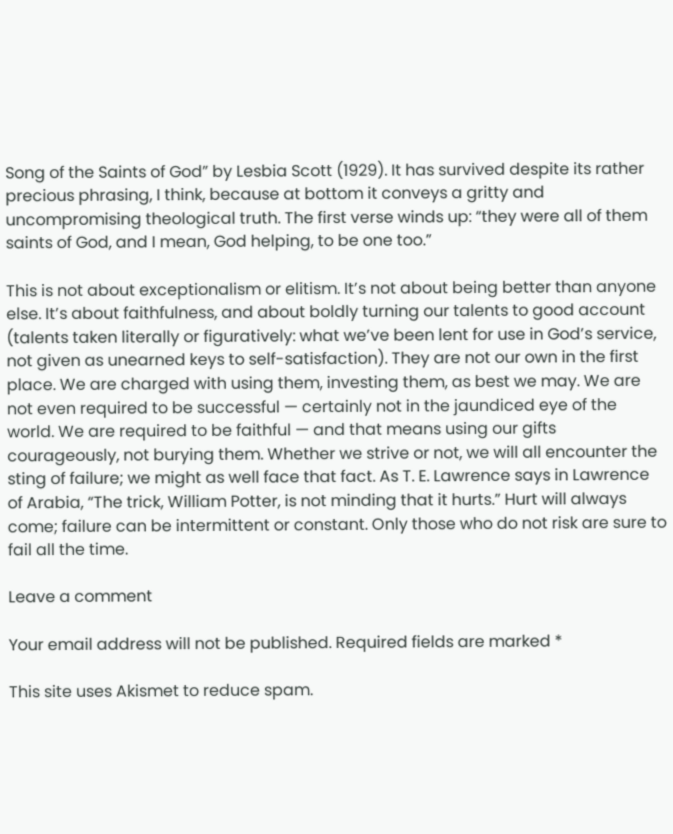Song of the Saints of God” by Lesbia Scott (1929). It has survived despite its rather precious phrasing, I think, because at bottom it conveys a gritty and uncompromising theological truth. The first verse winds up: “they were all of them saints of God, and I mean, God helping, to be one too.”

This is not about exceptionalism or elitism. It’s not about being better than anyone else. It’s about faithfulness, and about boldly turning our talents to good account (talents taken literally or figuratively: what we’ve been lent for use in God’s service, not given as unearned keys to self-satisfaction). They are not our own in the first place. We are charged with using them, investing them, as best we may. We are not even required to be successful — certainly not in the jaundiced eye of the world. We are required to be faithful — and that means using our gifts courageously, not burying them. Whether we strive or not, we will all encounter the sting of failure; we might as well face that fact. As T. E. Lawrence says in Lawrence of Arabia, “The trick, William Potter, is not minding that it hurts.” Hurt will always come; failure can be intermittent or constant. Only those who do not risk are sure to fail all the time.

Leave a comment

Your email address will not be published. Required fields are marked *

This site uses Akismet to reduce spam.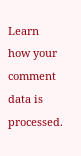Learn how your comment data is processed.